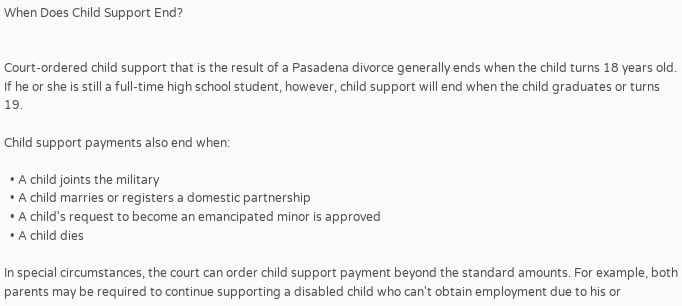When Does Child Support End?


Court-ordered child support that is the result of a Pasadena divorce generally ends when the child turns 18 years old. If he or she is still a full-time high school student, however, child support will end when the child graduates or turns 19.

Child support payments also end when:

  • A child joints the military
  • A child marries or registers a domestic partnership
  • A child's request to become an emancipated minor is approved
  • A child dies

In special circumstances, the court can order child support payment beyond the standard amounts. For example, both parents may be required to continue supporting a disabled child who can't obtain employment due to his or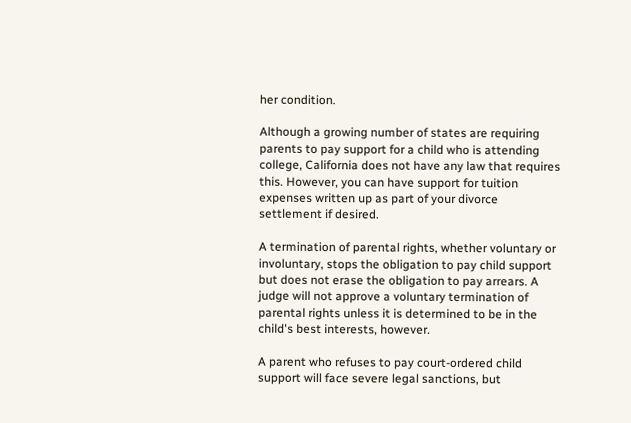her condition.

Although a growing number of states are requiring parents to pay support for a child who is attending college, California does not have any law that requires this. However, you can have support for tuition expenses written up as part of your divorce settlement if desired.

A termination of parental rights, whether voluntary or involuntary, stops the obligation to pay child support but does not erase the obligation to pay arrears. A judge will not approve a voluntary termination of parental rights unless it is determined to be in the child's best interests, however.

A parent who refuses to pay court-ordered child support will face severe legal sanctions, but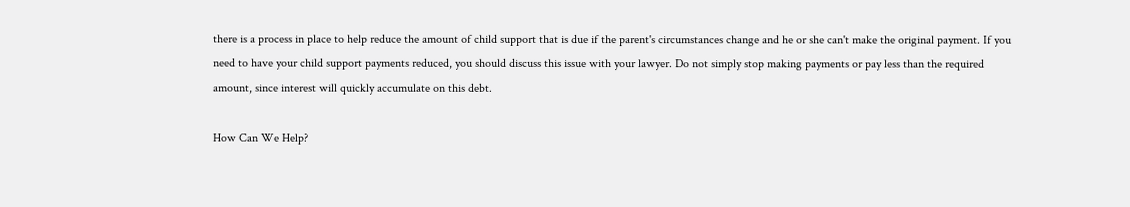there is a process in place to help reduce the amount of child support that is due if the parent's circumstances change and he or she can't make the original payment. If you need to have your child support payments reduced, you should discuss this issue with your lawyer. Do not simply stop making payments or pay less than the required amount, since interest will quickly accumulate on this debt.

How Can We Help?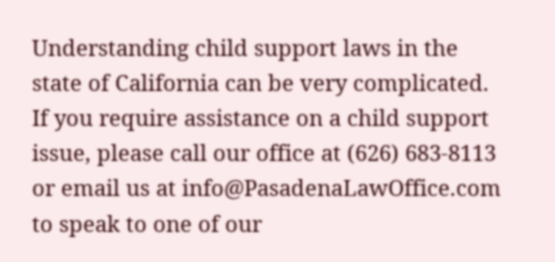Understanding child support laws in the state of California can be very complicated. If you require assistance on a child support issue, please call our office at (626) 683-8113 or email us at info@PasadenaLawOffice.com to speak to one of our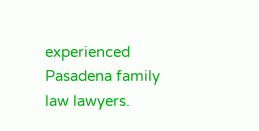experienced Pasadena family law lawyers.